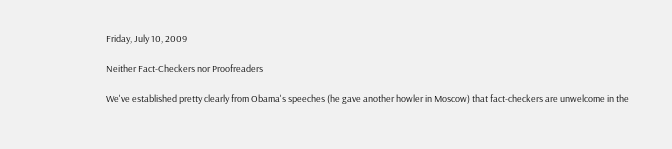Friday, July 10, 2009

Neither Fact-Checkers nor Proofreaders

We've established pretty clearly from Obama's speeches (he gave another howler in Moscow) that fact-checkers are unwelcome in the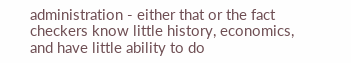administration - either that or the fact checkers know little history, economics, and have little ability to do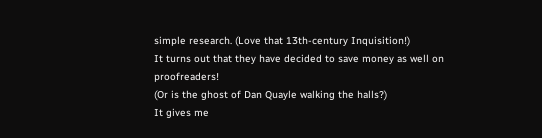simple research. (Love that 13th-century Inquisition!)
It turns out that they have decided to save money as well on proofreaders!
(Or is the ghost of Dan Quayle walking the halls?)
It gives me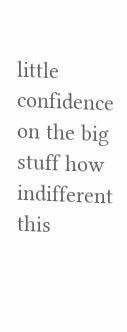little confidence on the big stuff how indifferent this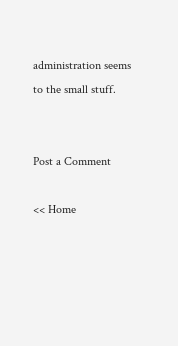administration seems to the small stuff.


Post a Comment

<< Home